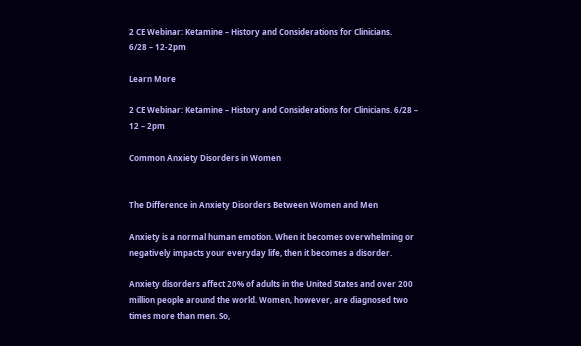2 CE Webinar: Ketamine – History and Considerations for Clinicians.
6/28 – 12-2pm

Learn More

2 CE Webinar: Ketamine – History and Considerations for Clinicians. 6/28 – 12 – 2pm

Common Anxiety Disorders in Women


The Difference in Anxiety Disorders Between Women and Men

Anxiety is a normal human emotion. When it becomes overwhelming or negatively impacts your everyday life, then it becomes a disorder.

Anxiety disorders affect 20% of adults in the United States and over 200 million people around the world. Women, however, are diagnosed two times more than men. So,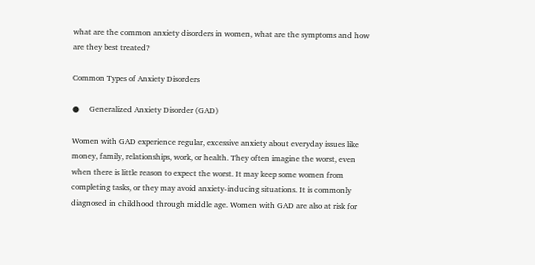what are the common anxiety disorders in women, what are the symptoms and how are they best treated?

Common Types of Anxiety Disorders

●     Generalized Anxiety Disorder (GAD)

Women with GAD experience regular, excessive anxiety about everyday issues like money, family, relationships, work, or health. They often imagine the worst, even when there is little reason to expect the worst. It may keep some women from completing tasks, or they may avoid anxiety-inducing situations. It is commonly diagnosed in childhood through middle age. Women with GAD are also at risk for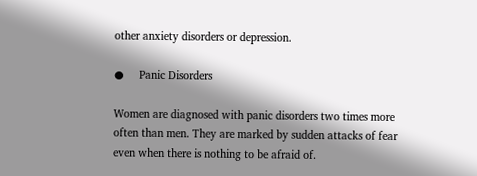other anxiety disorders or depression.

●     Panic Disorders

Women are diagnosed with panic disorders two times more often than men. They are marked by sudden attacks of fear even when there is nothing to be afraid of.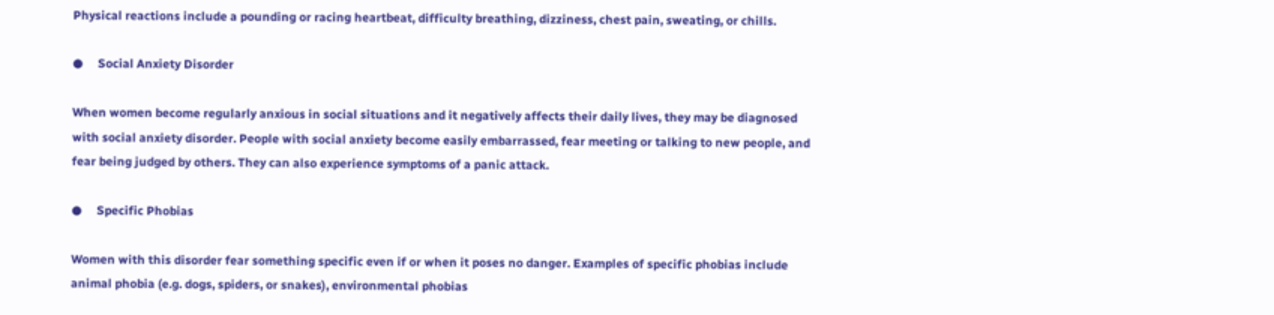Physical reactions include a pounding or racing heartbeat, difficulty breathing, dizziness, chest pain, sweating, or chills.

●     Social Anxiety Disorder

When women become regularly anxious in social situations and it negatively affects their daily lives, they may be diagnosed with social anxiety disorder. People with social anxiety become easily embarrassed, fear meeting or talking to new people, and fear being judged by others. They can also experience symptoms of a panic attack.

●     Specific Phobias

Women with this disorder fear something specific even if or when it poses no danger. Examples of specific phobias include animal phobia (e.g. dogs, spiders, or snakes), environmental phobias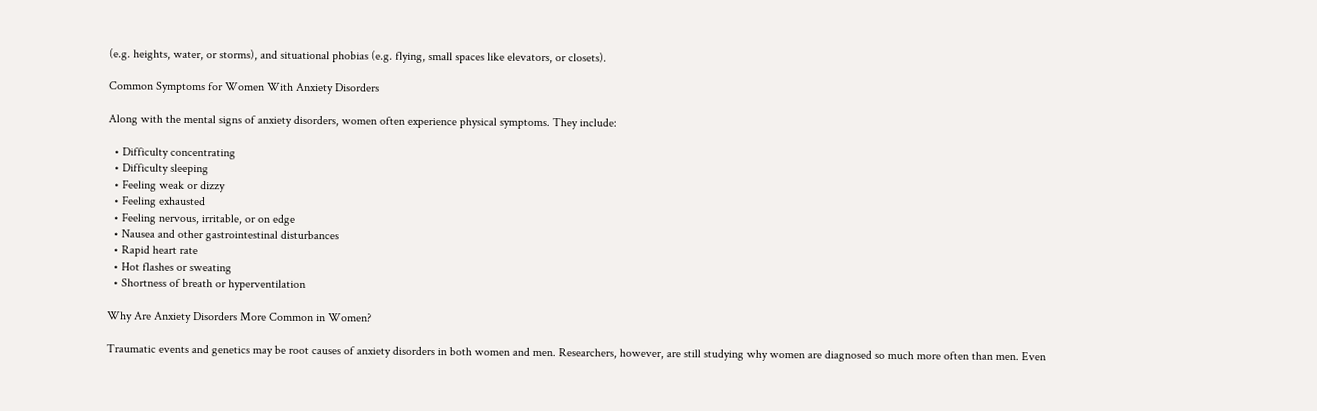(e.g. heights, water, or storms), and situational phobias (e.g. flying, small spaces like elevators, or closets).

Common Symptoms for Women With Anxiety Disorders

Along with the mental signs of anxiety disorders, women often experience physical symptoms. They include:

  • Difficulty concentrating
  • Difficulty sleeping
  • Feeling weak or dizzy
  • Feeling exhausted
  • Feeling nervous, irritable, or on edge
  • Nausea and other gastrointestinal disturbances
  • Rapid heart rate
  • Hot flashes or sweating
  • Shortness of breath or hyperventilation

Why Are Anxiety Disorders More Common in Women?

Traumatic events and genetics may be root causes of anxiety disorders in both women and men. Researchers, however, are still studying why women are diagnosed so much more often than men. Even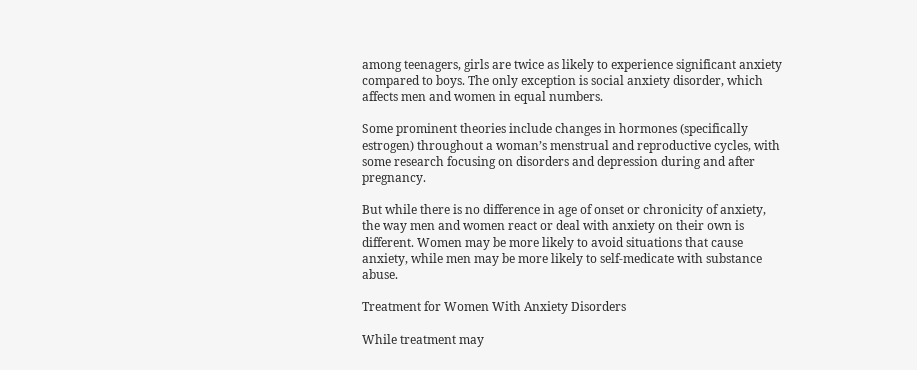among teenagers, girls are twice as likely to experience significant anxiety compared to boys. The only exception is social anxiety disorder, which affects men and women in equal numbers.

Some prominent theories include changes in hormones (specifically estrogen) throughout a woman’s menstrual and reproductive cycles, with some research focusing on disorders and depression during and after pregnancy.

But while there is no difference in age of onset or chronicity of anxiety, the way men and women react or deal with anxiety on their own is different. Women may be more likely to avoid situations that cause anxiety, while men may be more likely to self-medicate with substance abuse.

Treatment for Women With Anxiety Disorders

While treatment may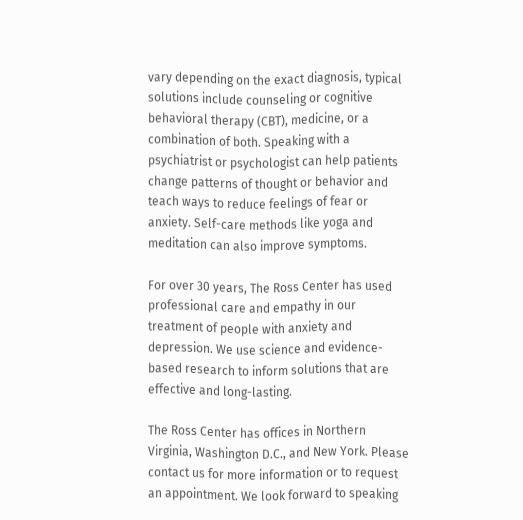vary depending on the exact diagnosis, typical solutions include counseling or cognitive behavioral therapy (CBT), medicine, or a combination of both. Speaking with a psychiatrist or psychologist can help patients change patterns of thought or behavior and teach ways to reduce feelings of fear or anxiety. Self-care methods like yoga and meditation can also improve symptoms.

For over 30 years, The Ross Center has used professional care and empathy in our treatment of people with anxiety and depression. We use science and evidence-based research to inform solutions that are effective and long-lasting.

The Ross Center has offices in Northern Virginia, Washington D.C., and New York. Please contact us for more information or to request an appointment. We look forward to speaking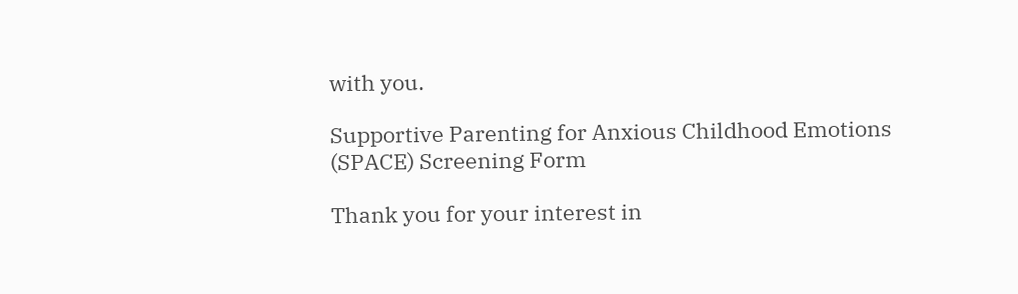with you.

Supportive Parenting for Anxious Childhood Emotions (SPACE) Screening Form

Thank you for your interest in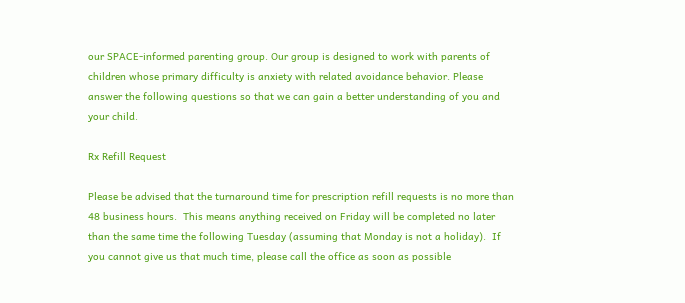our SPACE-informed parenting group. Our group is designed to work with parents of children whose primary difficulty is anxiety with related avoidance behavior. Please answer the following questions so that we can gain a better understanding of you and your child.

Rx Refill Request

Please be advised that the turnaround time for prescription refill requests is no more than 48 business hours.  This means anything received on Friday will be completed no later than the same time the following Tuesday (assuming that Monday is not a holiday).  If you cannot give us that much time, please call the office as soon as possible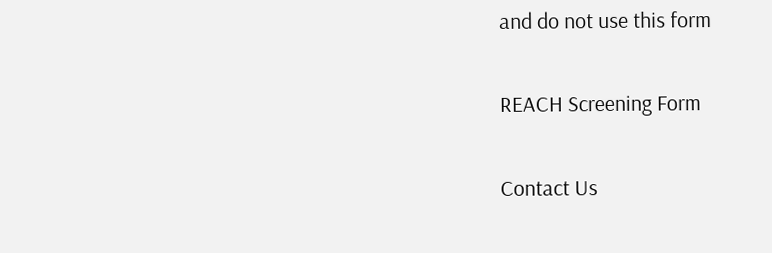and do not use this form

REACH Screening Form

Contact Us